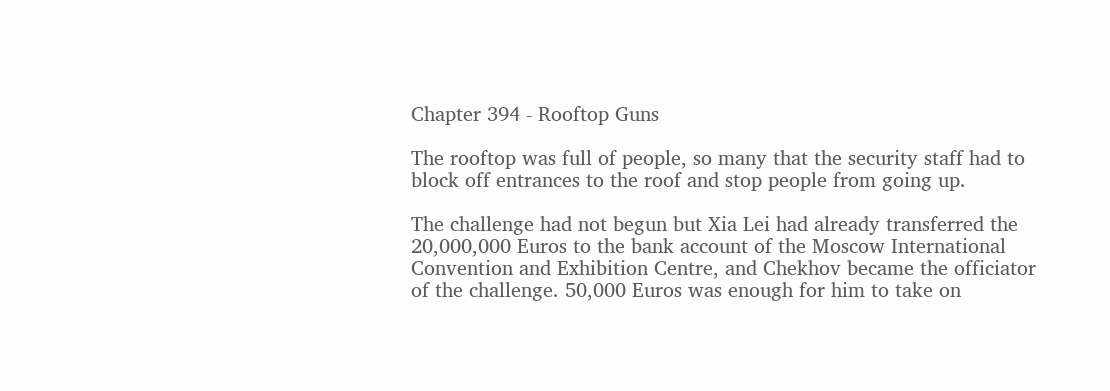Chapter 394 - Rooftop Guns

The rooftop was full of people, so many that the security staff had to block off entrances to the roof and stop people from going up.

The challenge had not begun but Xia Lei had already transferred the 20,000,000 Euros to the bank account of the Moscow International Convention and Exhibition Centre, and Chekhov became the officiator of the challenge. 50,000 Euros was enough for him to take on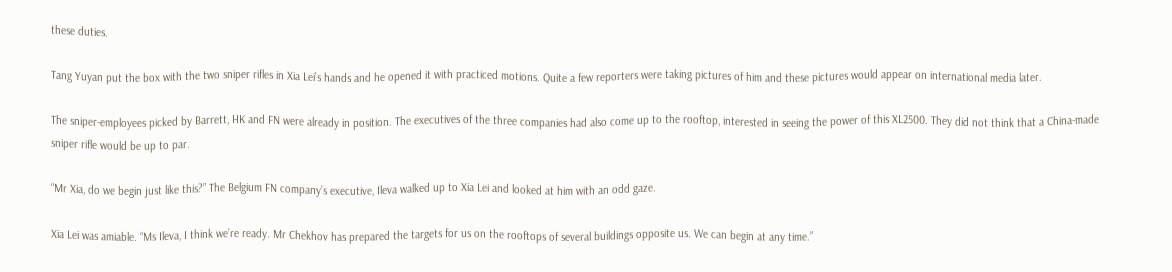these duties.

Tang Yuyan put the box with the two sniper rifles in Xia Lei’s hands and he opened it with practiced motions. Quite a few reporters were taking pictures of him and these pictures would appear on international media later.

The sniper-employees picked by Barrett, HK and FN were already in position. The executives of the three companies had also come up to the rooftop, interested in seeing the power of this XL2500. They did not think that a China-made sniper rifle would be up to par.

“Mr Xia, do we begin just like this?” The Belgium FN company’s executive, Ileva walked up to Xia Lei and looked at him with an odd gaze.

Xia Lei was amiable. “Ms Ileva, I think we’re ready. Mr Chekhov has prepared the targets for us on the rooftops of several buildings opposite us. We can begin at any time.”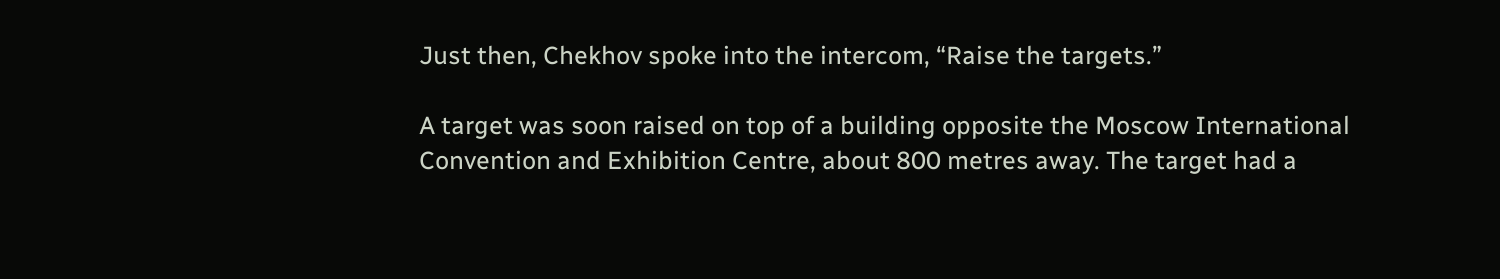Just then, Chekhov spoke into the intercom, “Raise the targets.”

A target was soon raised on top of a building opposite the Moscow International Convention and Exhibition Centre, about 800 metres away. The target had a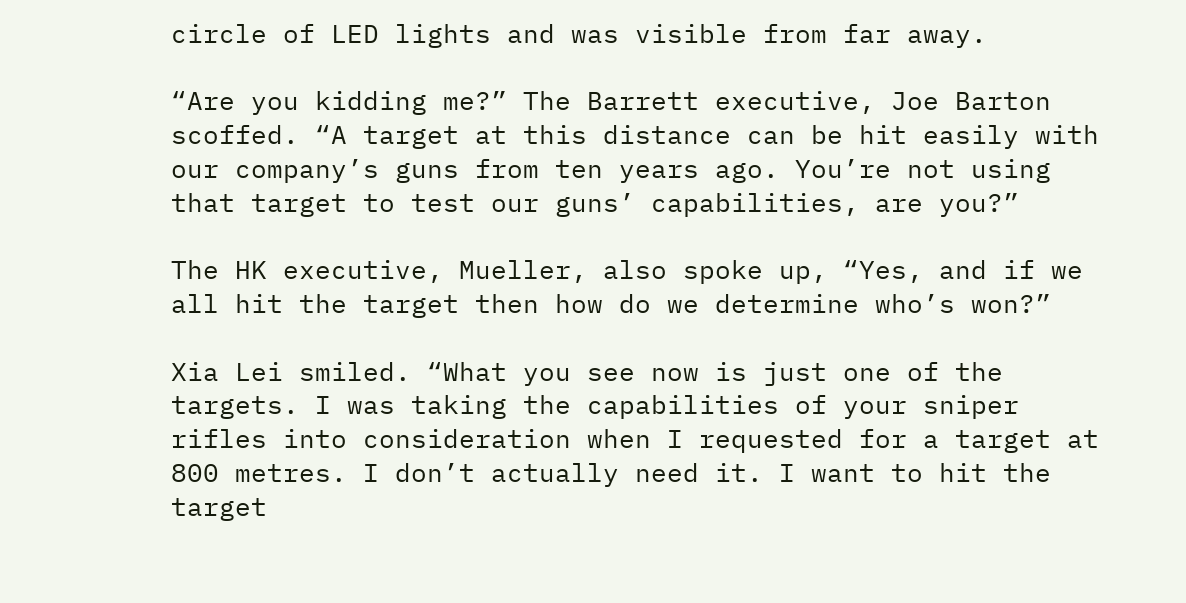circle of LED lights and was visible from far away.

“Are you kidding me?” The Barrett executive, Joe Barton scoffed. “A target at this distance can be hit easily with our company’s guns from ten years ago. You’re not using that target to test our guns’ capabilities, are you?”

The HK executive, Mueller, also spoke up, “Yes, and if we all hit the target then how do we determine who’s won?”

Xia Lei smiled. “What you see now is just one of the targets. I was taking the capabilities of your sniper rifles into consideration when I requested for a target at 800 metres. I don’t actually need it. I want to hit the target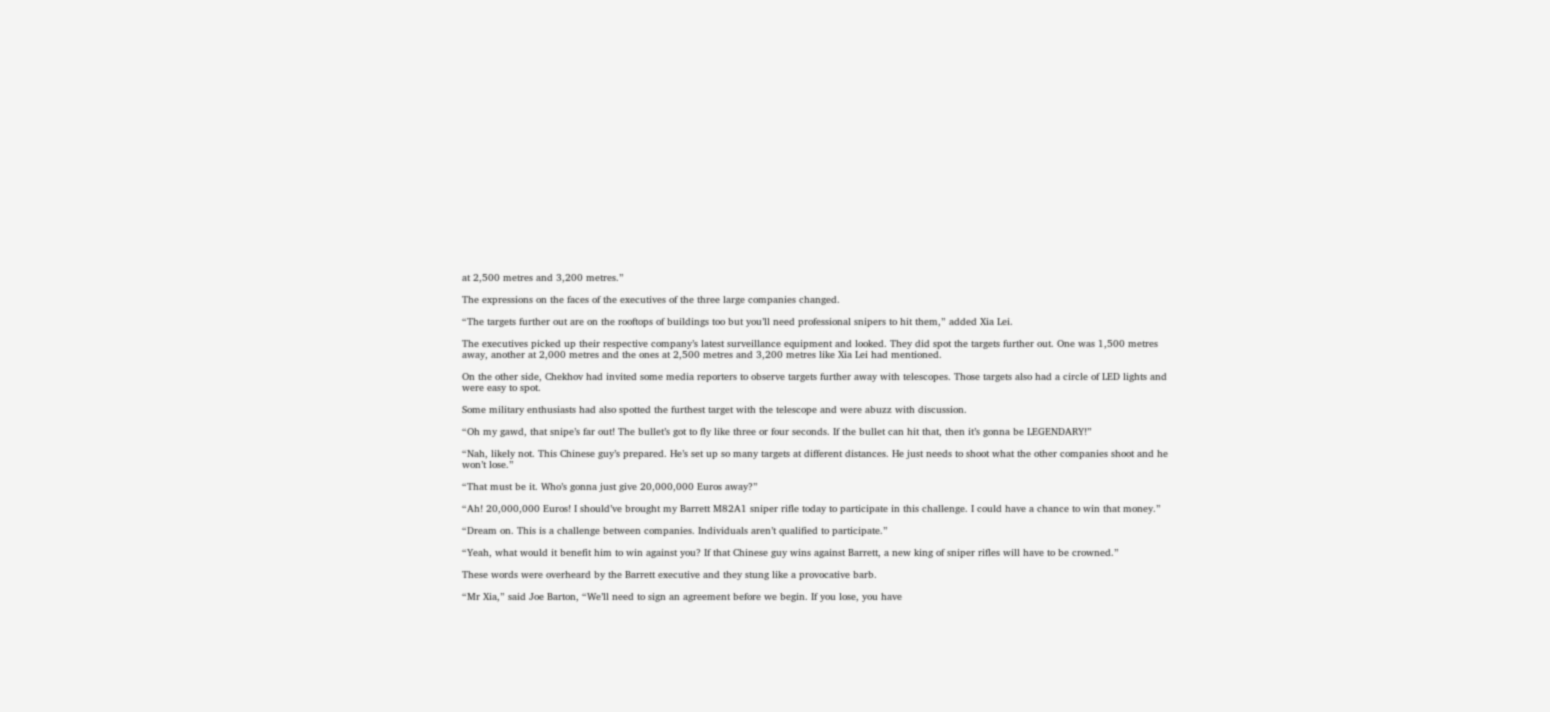at 2,500 metres and 3,200 metres.”

The expressions on the faces of the executives of the three large companies changed.

“The targets further out are on the rooftops of buildings too but you’ll need professional snipers to hit them,” added Xia Lei.

The executives picked up their respective company’s latest surveillance equipment and looked. They did spot the targets further out. One was 1,500 metres away, another at 2,000 metres and the ones at 2,500 metres and 3,200 metres like Xia Lei had mentioned.

On the other side, Chekhov had invited some media reporters to observe targets further away with telescopes. Those targets also had a circle of LED lights and were easy to spot.

Some military enthusiasts had also spotted the furthest target with the telescope and were abuzz with discussion.

“Oh my gawd, that snipe’s far out! The bullet’s got to fly like three or four seconds. If the bullet can hit that, then it’s gonna be LEGENDARY!”

“Nah, likely not. This Chinese guy’s prepared. He’s set up so many targets at different distances. He just needs to shoot what the other companies shoot and he won’t lose.”

“That must be it. Who’s gonna just give 20,000,000 Euros away?”

“Ah! 20,000,000 Euros! I should’ve brought my Barrett M82A1 sniper rifle today to participate in this challenge. I could have a chance to win that money.”

“Dream on. This is a challenge between companies. Individuals aren’t qualified to participate.”

“Yeah, what would it benefit him to win against you? If that Chinese guy wins against Barrett, a new king of sniper rifles will have to be crowned.”

These words were overheard by the Barrett executive and they stung like a provocative barb.

“Mr Xia,” said Joe Barton, “We’ll need to sign an agreement before we begin. If you lose, you have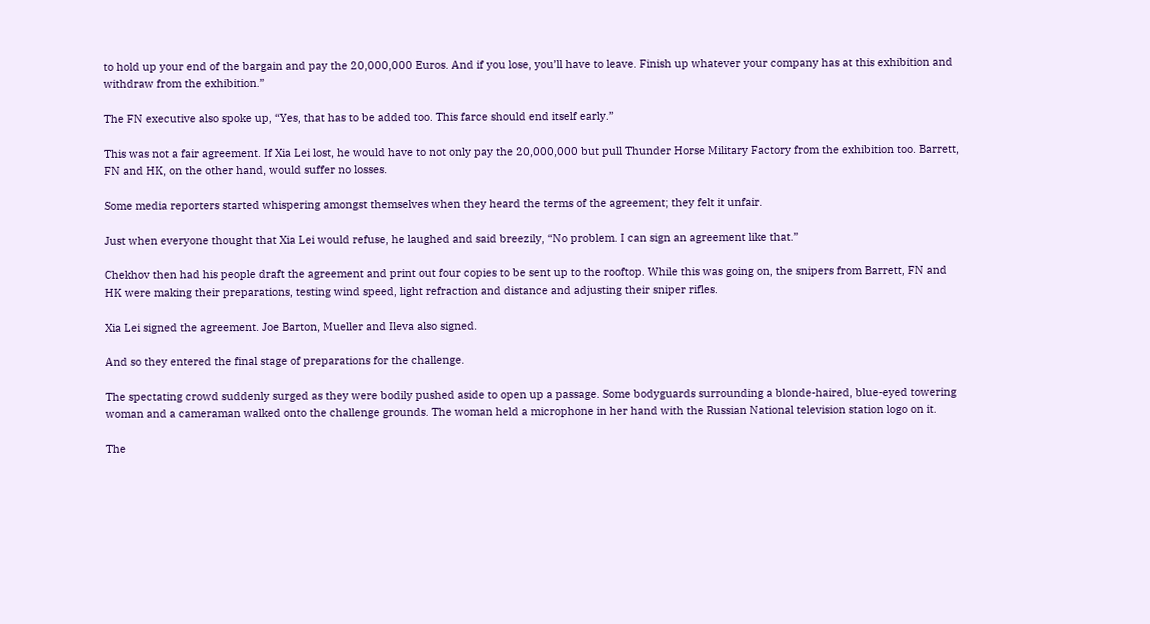to hold up your end of the bargain and pay the 20,000,000 Euros. And if you lose, you’ll have to leave. Finish up whatever your company has at this exhibition and withdraw from the exhibition.”

The FN executive also spoke up, “Yes, that has to be added too. This farce should end itself early.”

This was not a fair agreement. If Xia Lei lost, he would have to not only pay the 20,000,000 but pull Thunder Horse Military Factory from the exhibition too. Barrett, FN and HK, on the other hand, would suffer no losses.

Some media reporters started whispering amongst themselves when they heard the terms of the agreement; they felt it unfair.

Just when everyone thought that Xia Lei would refuse, he laughed and said breezily, “No problem. I can sign an agreement like that.”

Chekhov then had his people draft the agreement and print out four copies to be sent up to the rooftop. While this was going on, the snipers from Barrett, FN and HK were making their preparations, testing wind speed, light refraction and distance and adjusting their sniper rifles.

Xia Lei signed the agreement. Joe Barton, Mueller and Ileva also signed.

And so they entered the final stage of preparations for the challenge.

The spectating crowd suddenly surged as they were bodily pushed aside to open up a passage. Some bodyguards surrounding a blonde-haired, blue-eyed towering woman and a cameraman walked onto the challenge grounds. The woman held a microphone in her hand with the Russian National television station logo on it.

The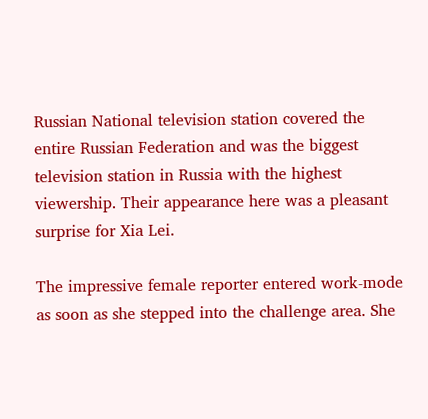Russian National television station covered the entire Russian Federation and was the biggest television station in Russia with the highest viewership. Their appearance here was a pleasant surprise for Xia Lei.

The impressive female reporter entered work-mode as soon as she stepped into the challenge area. She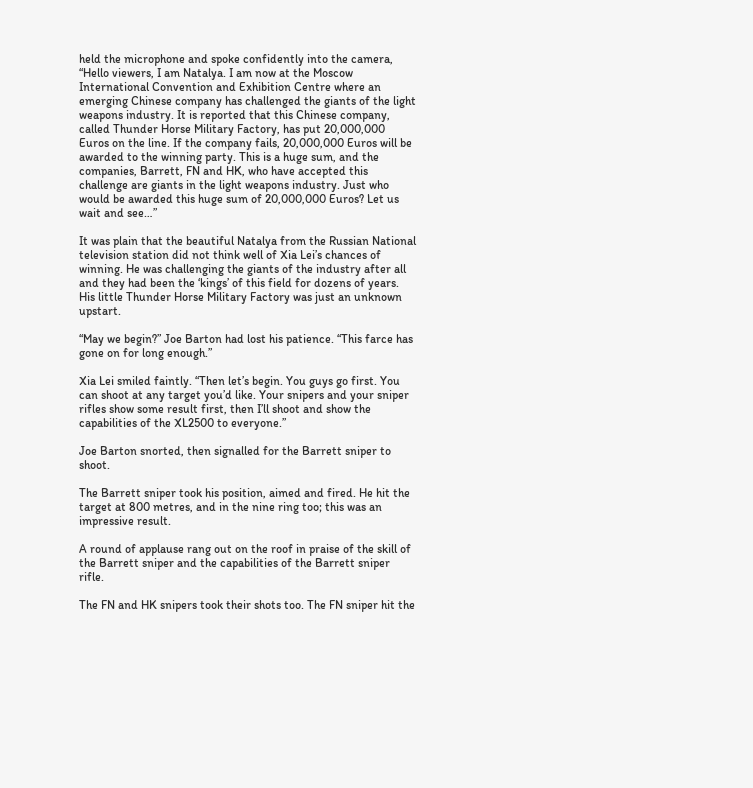held the microphone and spoke confidently into the camera, “Hello viewers, I am Natalya. I am now at the Moscow International Convention and Exhibition Centre where an emerging Chinese company has challenged the giants of the light weapons industry. It is reported that this Chinese company, called Thunder Horse Military Factory, has put 20,000,000 Euros on the line. If the company fails, 20,000,000 Euros will be awarded to the winning party. This is a huge sum, and the companies, Barrett, FN and HK, who have accepted this challenge are giants in the light weapons industry. Just who would be awarded this huge sum of 20,000,000 Euros? Let us wait and see…”

It was plain that the beautiful Natalya from the Russian National television station did not think well of Xia Lei’s chances of winning. He was challenging the giants of the industry after all and they had been the ‘kings’ of this field for dozens of years. His little Thunder Horse Military Factory was just an unknown upstart.

“May we begin?” Joe Barton had lost his patience. “This farce has gone on for long enough.”

Xia Lei smiled faintly. “Then let’s begin. You guys go first. You can shoot at any target you’d like. Your snipers and your sniper rifles show some result first, then I’ll shoot and show the capabilities of the XL2500 to everyone.”

Joe Barton snorted, then signalled for the Barrett sniper to shoot.

The Barrett sniper took his position, aimed and fired. He hit the target at 800 metres, and in the nine ring too; this was an impressive result.

A round of applause rang out on the roof in praise of the skill of the Barrett sniper and the capabilities of the Barrett sniper rifle.

The FN and HK snipers took their shots too. The FN sniper hit the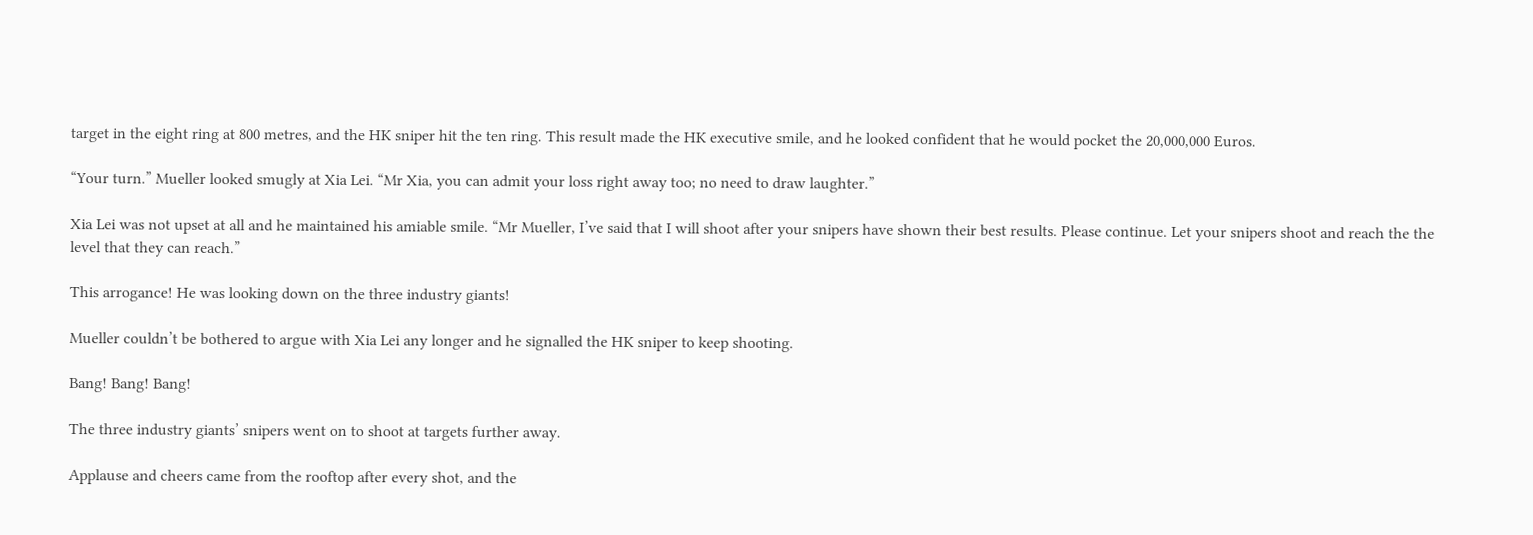target in the eight ring at 800 metres, and the HK sniper hit the ten ring. This result made the HK executive smile, and he looked confident that he would pocket the 20,000,000 Euros.

“Your turn.” Mueller looked smugly at Xia Lei. “Mr Xia, you can admit your loss right away too; no need to draw laughter.”

Xia Lei was not upset at all and he maintained his amiable smile. “Mr Mueller, I’ve said that I will shoot after your snipers have shown their best results. Please continue. Let your snipers shoot and reach the the level that they can reach.”

This arrogance! He was looking down on the three industry giants!

Mueller couldn’t be bothered to argue with Xia Lei any longer and he signalled the HK sniper to keep shooting.

Bang! Bang! Bang!

The three industry giants’ snipers went on to shoot at targets further away.

Applause and cheers came from the rooftop after every shot, and the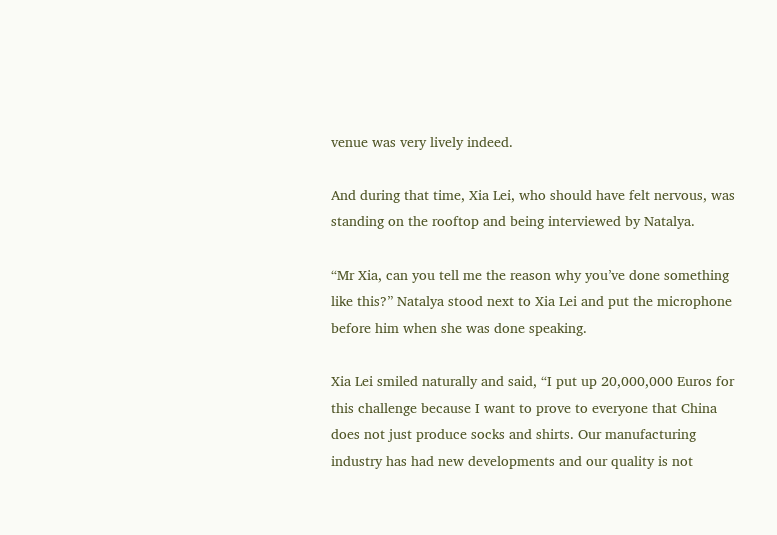venue was very lively indeed.

And during that time, Xia Lei, who should have felt nervous, was standing on the rooftop and being interviewed by Natalya.

“Mr Xia, can you tell me the reason why you’ve done something like this?” Natalya stood next to Xia Lei and put the microphone before him when she was done speaking.

Xia Lei smiled naturally and said, “I put up 20,000,000 Euros for this challenge because I want to prove to everyone that China does not just produce socks and shirts. Our manufacturing industry has had new developments and our quality is not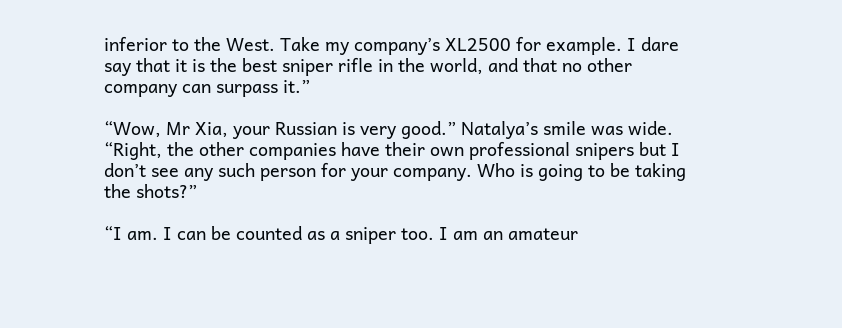inferior to the West. Take my company’s XL2500 for example. I dare say that it is the best sniper rifle in the world, and that no other company can surpass it.”

“Wow, Mr Xia, your Russian is very good.” Natalya’s smile was wide. “Right, the other companies have their own professional snipers but I don’t see any such person for your company. Who is going to be taking the shots?”

“I am. I can be counted as a sniper too. I am an amateur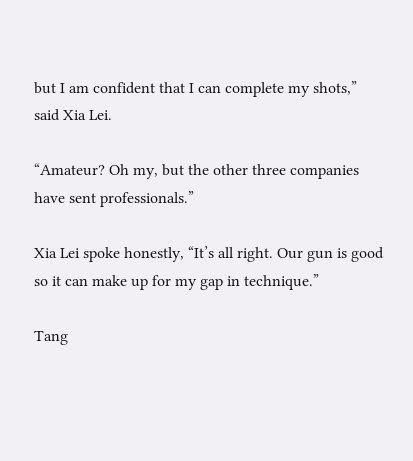but I am confident that I can complete my shots,” said Xia Lei.

“Amateur? Oh my, but the other three companies have sent professionals.”

Xia Lei spoke honestly, “It’s all right. Our gun is good so it can make up for my gap in technique.”

Tang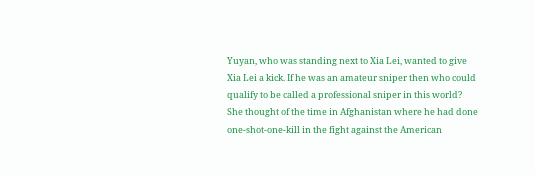Yuyan, who was standing next to Xia Lei, wanted to give Xia Lei a kick. If he was an amateur sniper then who could qualify to be called a professional sniper in this world? She thought of the time in Afghanistan where he had done one-shot-one-kill in the fight against the American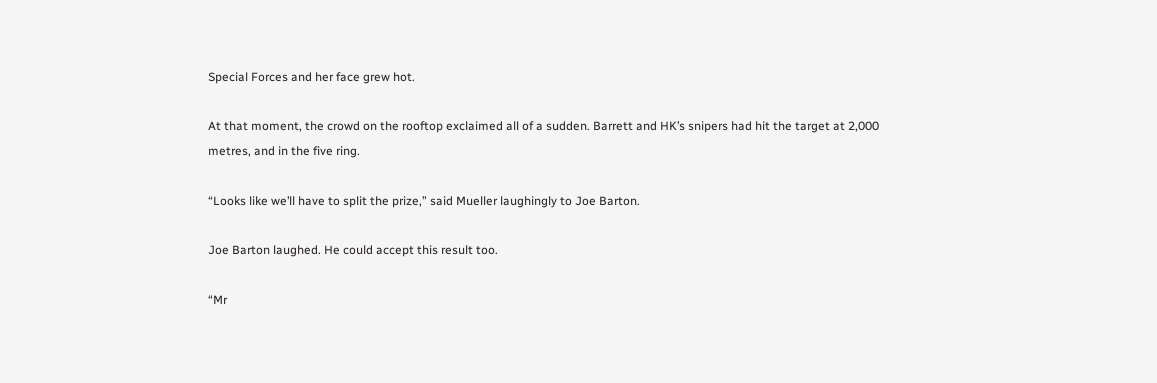Special Forces and her face grew hot.

At that moment, the crowd on the rooftop exclaimed all of a sudden. Barrett and HK’s snipers had hit the target at 2,000 metres, and in the five ring.

“Looks like we’ll have to split the prize,” said Mueller laughingly to Joe Barton.

Joe Barton laughed. He could accept this result too.

“Mr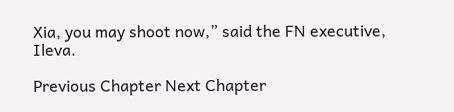Xia, you may shoot now,” said the FN executive, Ileva.

Previous Chapter Next Chapter